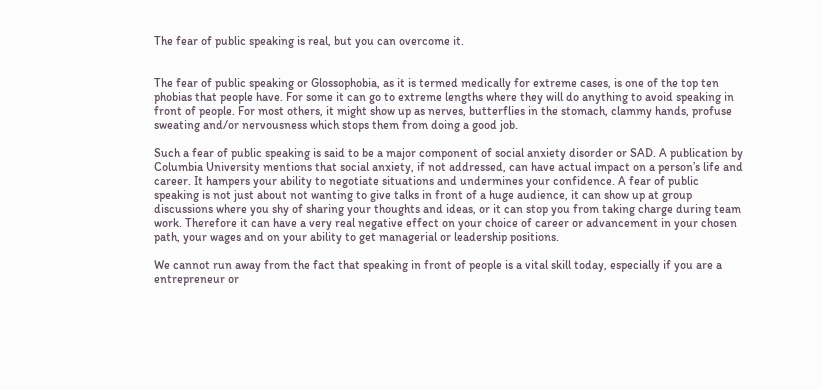The fear of public speaking is real, but you can overcome it.


The fear of public speaking or Glossophobia, as it is termed medically for extreme cases, is one of the top ten phobias that people have. For some it can go to extreme lengths where they will do anything to avoid speaking in front of people. For most others, it might show up as nerves, butterflies in the stomach, clammy hands, profuse sweating and/or nervousness which stops them from doing a good job.

Such a fear of public speaking is said to be a major component of social anxiety disorder or SAD. A publication by Columbia University mentions that social anxiety, if not addressed, can have actual impact on a person’s life and career. It hampers your ability to negotiate situations and undermines your confidence. A fear of public speaking is not just about not wanting to give talks in front of a huge audience, it can show up at group discussions where you shy of sharing your thoughts and ideas, or it can stop you from taking charge during team work. Therefore it can have a very real negative effect on your choice of career or advancement in your chosen path, your wages and on your ability to get managerial or leadership positions.

We cannot run away from the fact that speaking in front of people is a vital skill today, especially if you are a entrepreneur or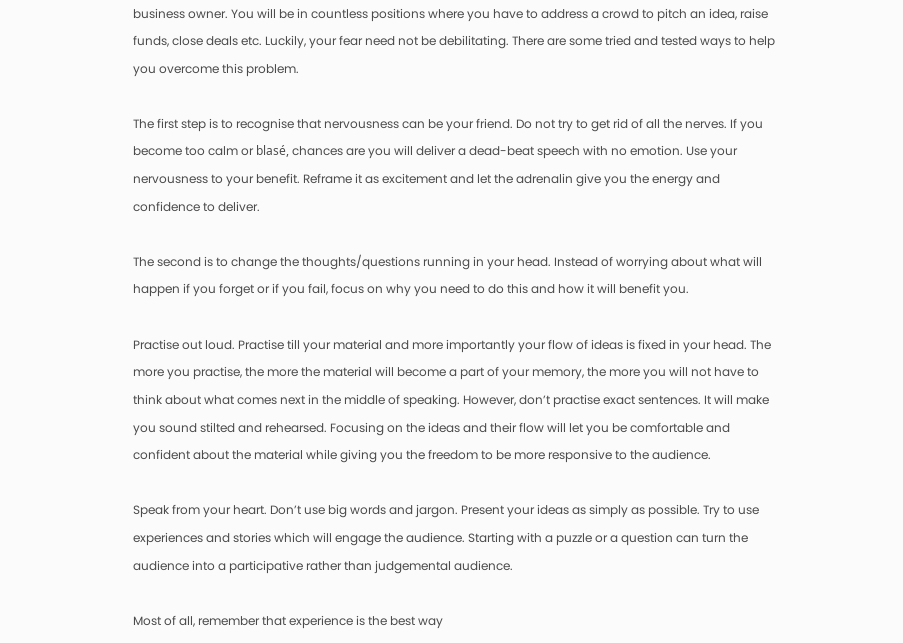business owner. You will be in countless positions where you have to address a crowd to pitch an idea, raise funds, close deals etc. Luckily, your fear need not be debilitating. There are some tried and tested ways to help you overcome this problem.

The first step is to recognise that nervousness can be your friend. Do not try to get rid of all the nerves. If you become too calm or blasé, chances are you will deliver a dead-beat speech with no emotion. Use your nervousness to your benefit. Reframe it as excitement and let the adrenalin give you the energy and confidence to deliver.

The second is to change the thoughts/questions running in your head. Instead of worrying about what will happen if you forget or if you fail, focus on why you need to do this and how it will benefit you.

Practise out loud. Practise till your material and more importantly your flow of ideas is fixed in your head. The more you practise, the more the material will become a part of your memory, the more you will not have to think about what comes next in the middle of speaking. However, don’t practise exact sentences. It will make you sound stilted and rehearsed. Focusing on the ideas and their flow will let you be comfortable and confident about the material while giving you the freedom to be more responsive to the audience.

Speak from your heart. Don’t use big words and jargon. Present your ideas as simply as possible. Try to use experiences and stories which will engage the audience. Starting with a puzzle or a question can turn the audience into a participative rather than judgemental audience.

Most of all, remember that experience is the best way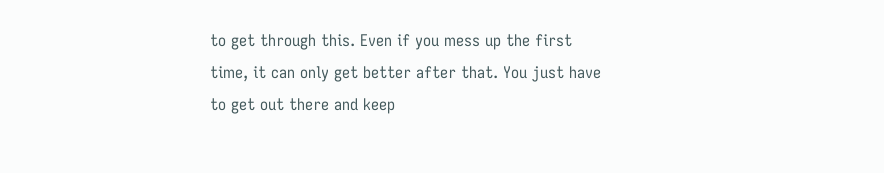to get through this. Even if you mess up the first time, it can only get better after that. You just have to get out there and keep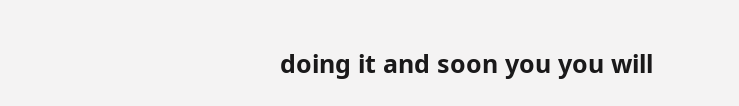doing it and soon you you will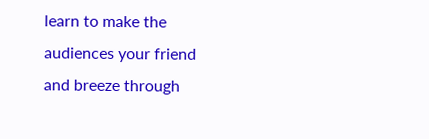learn to make the audiences your friend and breeze through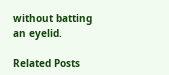without batting an eyelid.

Related Posts